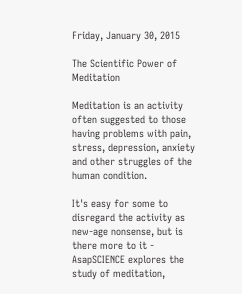Friday, January 30, 2015

The Scientific Power of Meditation

Meditation is an activity often suggested to those having problems with pain, stress, depression, anxiety and other struggles of the human condition.

It's easy for some to disregard the activity as new-age nonsense, but is there more to it - AsapSCIENCE explores the study of meditation,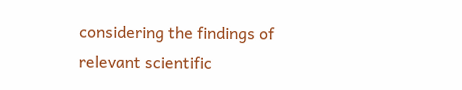considering the findings of relevant scientific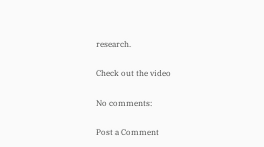research.

Check out the video

No comments:

Post a Comment